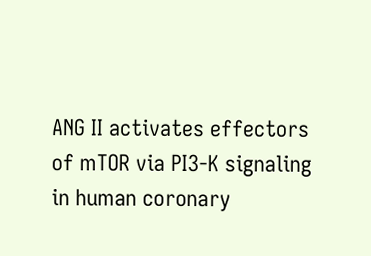ANG II activates effectors of mTOR via PI3-K signaling in human coronary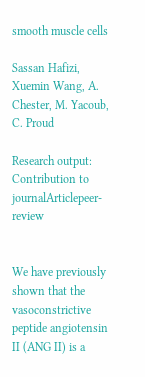smooth muscle cells

Sassan Hafizi, Xuemin Wang, A. Chester, M. Yacoub, C. Proud

Research output: Contribution to journalArticlepeer-review


We have previously shown that the vasoconstrictive peptide angiotensin II (ANG II) is a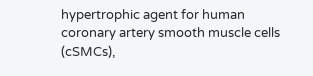hypertrophic agent for human coronary artery smooth muscle cells (cSMCs),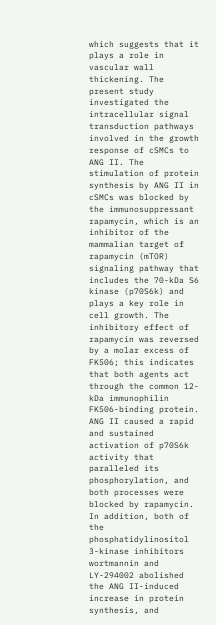which suggests that it plays a role in vascular wall thickening. The present study investigated the intracellular signal transduction pathways involved in the growth response of cSMCs to ANG II. The stimulation of protein synthesis by ANG II in cSMCs was blocked by the immunosuppressant rapamycin, which is an inhibitor of the mammalian target of rapamycin (mTOR) signaling pathway that includes the 70-kDa S6 kinase (p70S6k) and plays a key role in cell growth. The inhibitory effect of rapamycin was reversed by a molar excess of FK506; this indicates that both agents act through the common 12-kDa immunophilin FK506-binding protein. ANG II caused a rapid and sustained activation of p70S6k activity that paralleled its phosphorylation, and both processes were blocked by rapamycin. In addition, both of the phosphatidylinositol 3-kinase inhibitors wortmannin and LY-294002 abolished the ANG II-induced increase in protein synthesis, and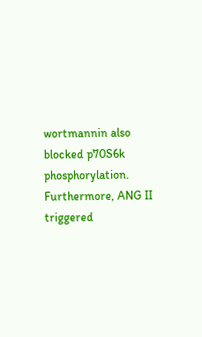wortmannin also blocked p70S6k phosphorylation. Furthermore, ANG II triggered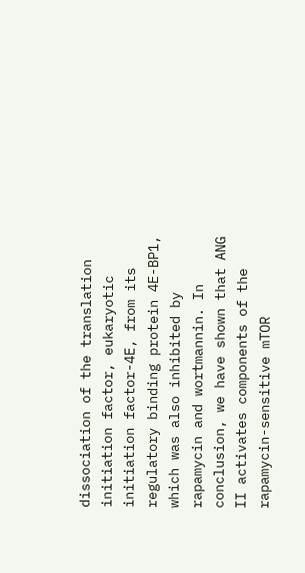dissociation of the translation initiation factor, eukaryotic initiation factor-4E, from its regulatory binding protein 4E-BP1, which was also inhibited by rapamycin and wortmannin. In conclusion, we have shown that ANG II activates components of the rapamycin-sensitive mTOR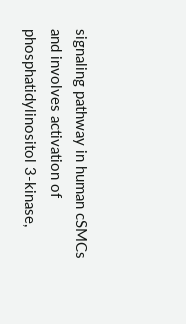signaling pathway in human cSMCs and involves activation of phosphatidylinositol 3-kinase,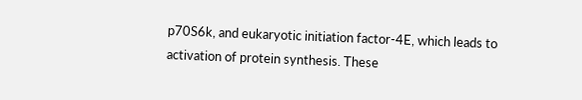p70S6k, and eukaryotic initiation factor-4E, which leads to activation of protein synthesis. These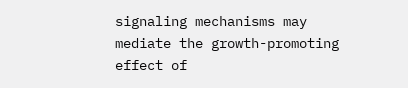signaling mechanisms may mediate the growth-promoting effect of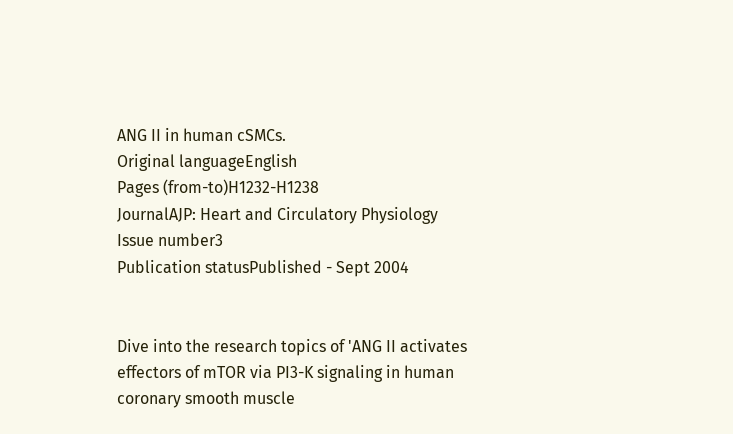ANG II in human cSMCs.
Original languageEnglish
Pages (from-to)H1232-H1238
JournalAJP: Heart and Circulatory Physiology
Issue number3
Publication statusPublished - Sept 2004


Dive into the research topics of 'ANG II activates effectors of mTOR via PI3-K signaling in human coronary smooth muscle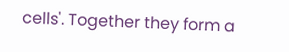cells'. Together they form a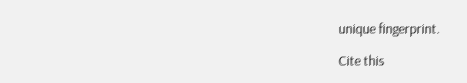unique fingerprint.

Cite this